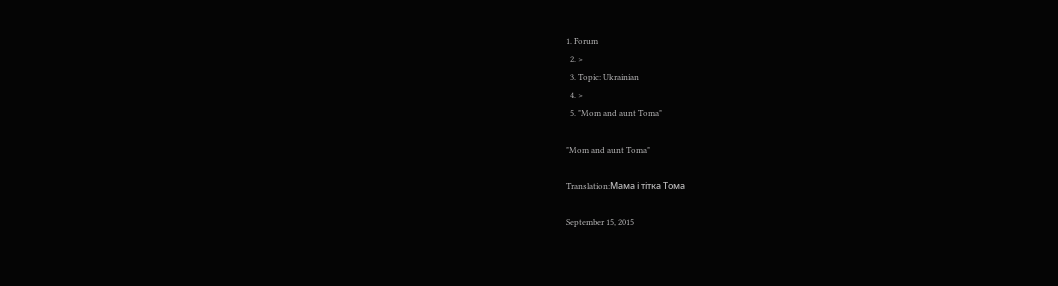1. Forum
  2. >
  3. Topic: Ukrainian
  4. >
  5. "Mom and aunt Toma"

"Mom and aunt Toma"

Translation:Мама і тітка Тома

September 15, 2015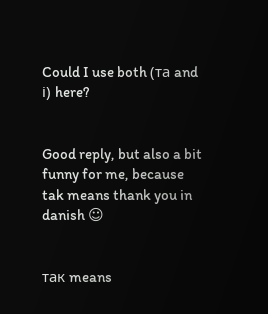Could I use both (та and і) here?


Good reply, but also a bit funny for me, because tak means thank you in danish ☺


так means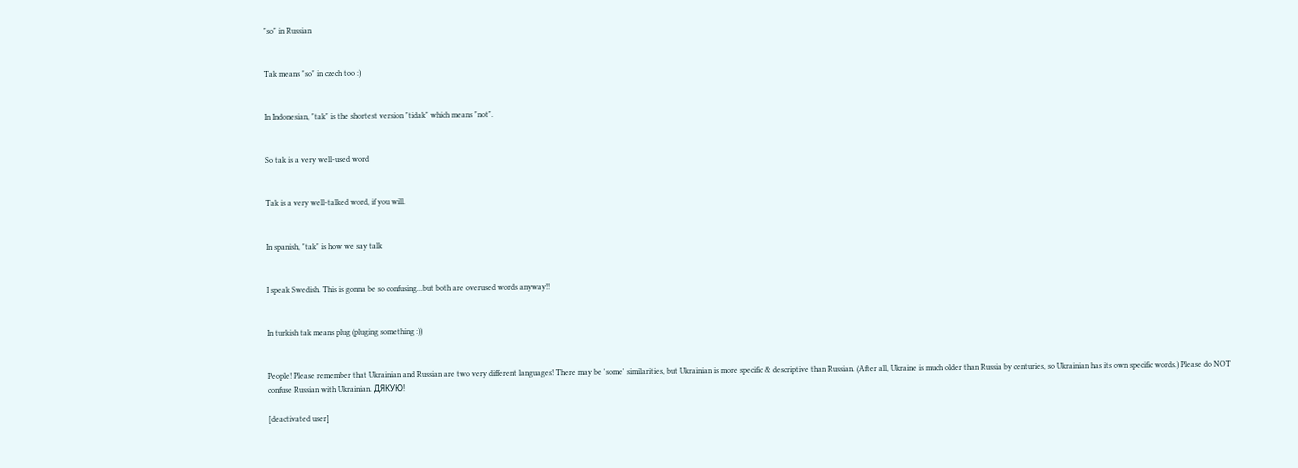"so" in Russian


Tak means "so" in czech too :)


In Indonesian, "tak" is the shortest version "tidak" which means "not".


So tak is a very well-used word


Tak is a very well-talked word, if you will.


In spanish, "tak" is how we say talk


I speak Swedish. This is gonna be so confusing...but both are overused words anyway!!


In turkish tak means plug (pluging something :))


People! Please remember that Ukrainian and Russian are two very different languages! There may be 'some' similarities, but Ukrainian is more specific & descriptive than Russian. (After all, Ukraine is much older than Russia by centuries, so Ukrainian has its own specific words.) Please do NOT confuse Russian with Ukrainian. ДЯКУЮ!

[deactivated user]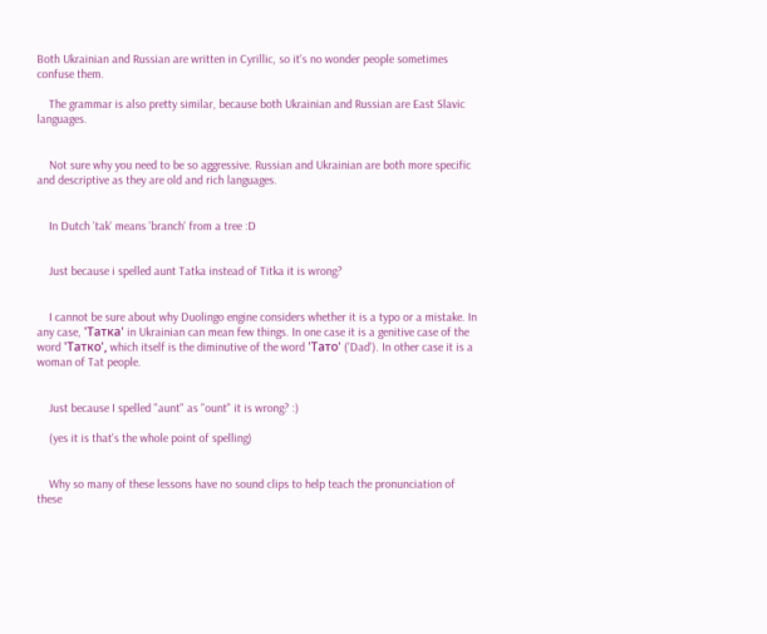Both Ukrainian and Russian are written in Cyrillic, so it's no wonder people sometimes confuse them.

    The grammar is also pretty similar, because both Ukrainian and Russian are East Slavic languages.


    Not sure why you need to be so aggressive. Russian and Ukrainian are both more specific and descriptive as they are old and rich languages.


    In Dutch 'tak' means 'branch' from a tree :D


    Just because i spelled aunt Tatka instead of Titka it is wrong?


    I cannot be sure about why Duolingo engine considers whether it is a typo or a mistake. In any case, 'Татка' in Ukrainian can mean few things. In one case it is a genitive case of the word 'Татко', which itself is the diminutive of the word 'Тато' ('Dad'). In other case it is a woman of Tat people.


    Just because I spelled "aunt" as "ount" it is wrong? :)

    (yes it is that's the whole point of spelling)


    Why so many of these lessons have no sound clips to help teach the pronunciation of these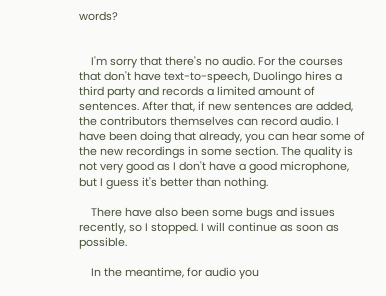words?


    I'm sorry that there's no audio. For the courses that don't have text-to-speech, Duolingo hires a third party and records a limited amount of sentences. After that, if new sentences are added, the contributors themselves can record audio. I have been doing that already, you can hear some of the new recordings in some section. The quality is not very good as I don't have a good microphone, but I guess it's better than nothing.

    There have also been some bugs and issues recently, so I stopped. I will continue as soon as possible.

    In the meantime, for audio you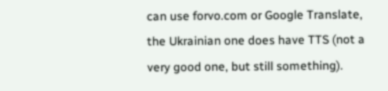can use forvo.com or Google Translate, the Ukrainian one does have TTS (not a very good one, but still something).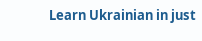Learn Ukrainian in just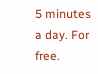5 minutes a day. For free.